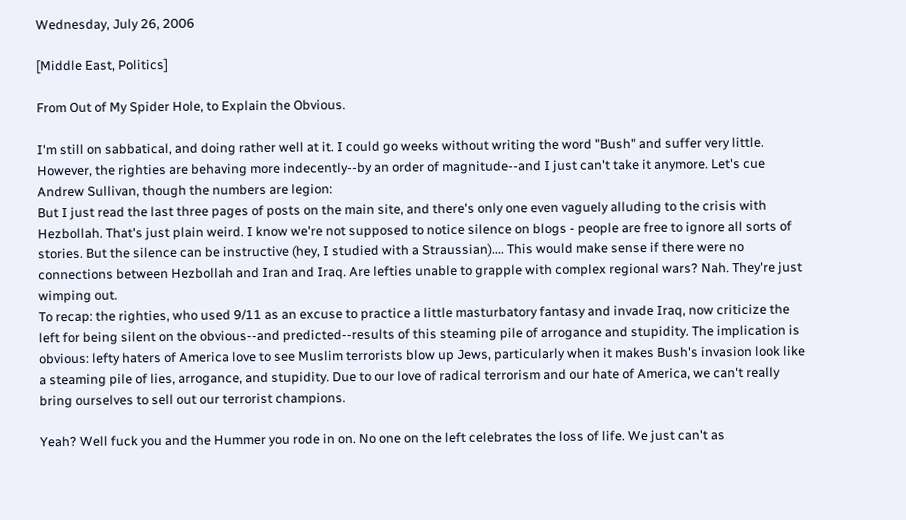Wednesday, July 26, 2006

[Middle East, Politics]

From Out of My Spider Hole, to Explain the Obvious.

I'm still on sabbatical, and doing rather well at it. I could go weeks without writing the word "Bush" and suffer very little. However, the righties are behaving more indecently--by an order of magnitude--and I just can't take it anymore. Let's cue Andrew Sullivan, though the numbers are legion:
But I just read the last three pages of posts on the main site, and there's only one even vaguely alluding to the crisis with Hezbollah. That's just plain weird. I know we're not supposed to notice silence on blogs - people are free to ignore all sorts of stories. But the silence can be instructive (hey, I studied with a Straussian).... This would make sense if there were no connections between Hezbollah and Iran and Iraq. Are lefties unable to grapple with complex regional wars? Nah. They're just wimping out.
To recap: the righties, who used 9/11 as an excuse to practice a little masturbatory fantasy and invade Iraq, now criticize the left for being silent on the obvious--and predicted--results of this steaming pile of arrogance and stupidity. The implication is obvious: lefty haters of America love to see Muslim terrorists blow up Jews, particularly when it makes Bush's invasion look like a steaming pile of lies, arrogance, and stupidity. Due to our love of radical terrorism and our hate of America, we can't really bring ourselves to sell out our terrorist champions.

Yeah? Well fuck you and the Hummer you rode in on. No one on the left celebrates the loss of life. We just can't as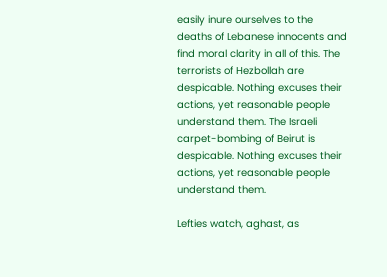easily inure ourselves to the deaths of Lebanese innocents and find moral clarity in all of this. The terrorists of Hezbollah are despicable. Nothing excuses their actions, yet reasonable people understand them. The Israeli carpet-bombing of Beirut is despicable. Nothing excuses their actions, yet reasonable people understand them.

Lefties watch, aghast, as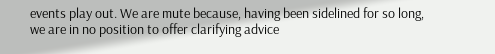events play out. We are mute because, having been sidelined for so long, we are in no position to offer clarifying advice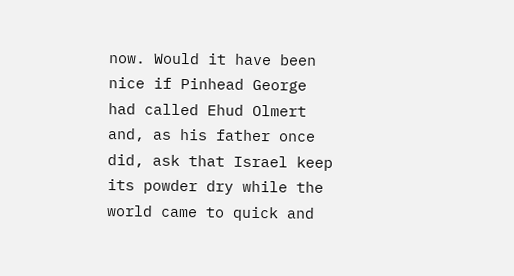now. Would it have been nice if Pinhead George had called Ehud Olmert and, as his father once did, ask that Israel keep its powder dry while the world came to quick and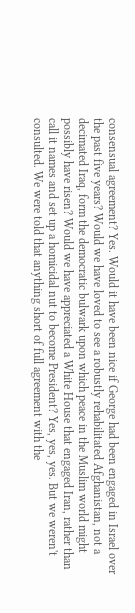consensual agreement? Yes. Would it have been nice if George had been engaged in Israel over the past five years? Would we have loved to see a robustly rehabilitated Afghanistan, not a decimated Iraq, form the democratic bulwark upon which peace in the Muslim world might possibly have risen? Would we have appreciated a White House that engaged Iran, rather than call it names and set up a homicidal nut to become President? Yes, yes, yes. But we weren't consulted. We were told that anything short of full agreement with the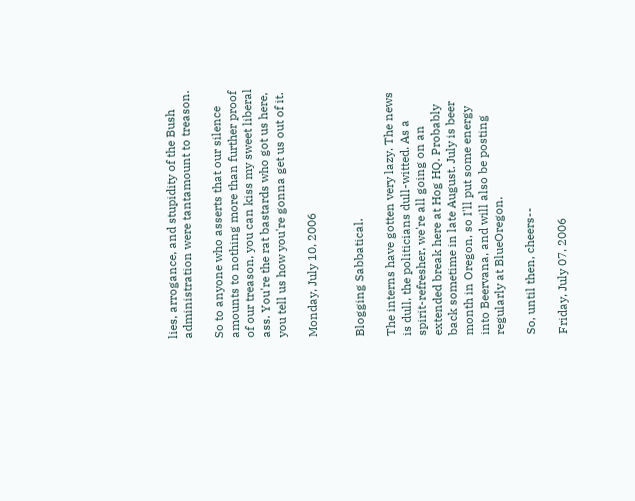lies, arrogance, and stupidity of the Bush administration were tantamount to treason.

So to anyone who asserts that our silence amounts to nothing more than further proof of our treason, you can kiss my sweet liberal ass. You're the rat bastards who got us here, you tell us how you're gonna get us out of it.

Monday, July 10, 2006


Blogging Sabbatical.

The interns have gotten very lazy. The news is dull, the politicians dull-witted. As a spirit-refresher, we're all going on an extended break here at Hog HQ. Probably back sometime in late August. July is beer month in Oregon, so I'll put some energy into Beervana, and will also be posting regularly at BlueOregon.

So, until then, cheers--

Friday, July 07, 2006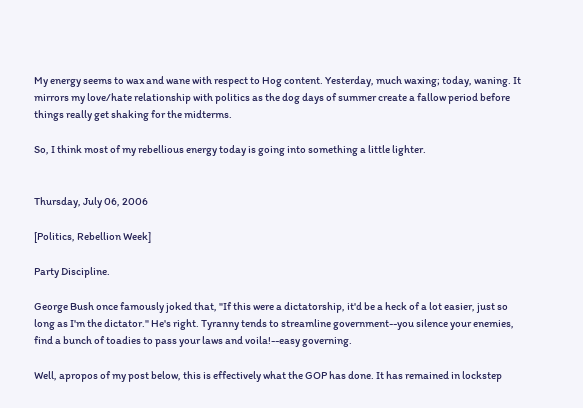My energy seems to wax and wane with respect to Hog content. Yesterday, much waxing; today, waning. It mirrors my love/hate relationship with politics as the dog days of summer create a fallow period before things really get shaking for the midterms.

So, I think most of my rebellious energy today is going into something a little lighter.


Thursday, July 06, 2006

[Politics, Rebellion Week]

Party Discipline.

George Bush once famously joked that, "If this were a dictatorship, it'd be a heck of a lot easier, just so long as I'm the dictator." He's right. Tyranny tends to streamline government--you silence your enemies, find a bunch of toadies to pass your laws and voila!--easy governing.

Well, apropos of my post below, this is effectively what the GOP has done. It has remained in lockstep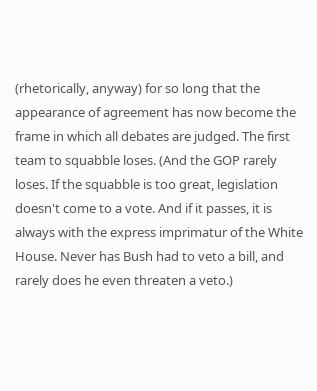(rhetorically, anyway) for so long that the appearance of agreement has now become the frame in which all debates are judged. The first team to squabble loses. (And the GOP rarely loses. If the squabble is too great, legislation doesn't come to a vote. And if it passes, it is always with the express imprimatur of the White House. Never has Bush had to veto a bill, and rarely does he even threaten a veto.)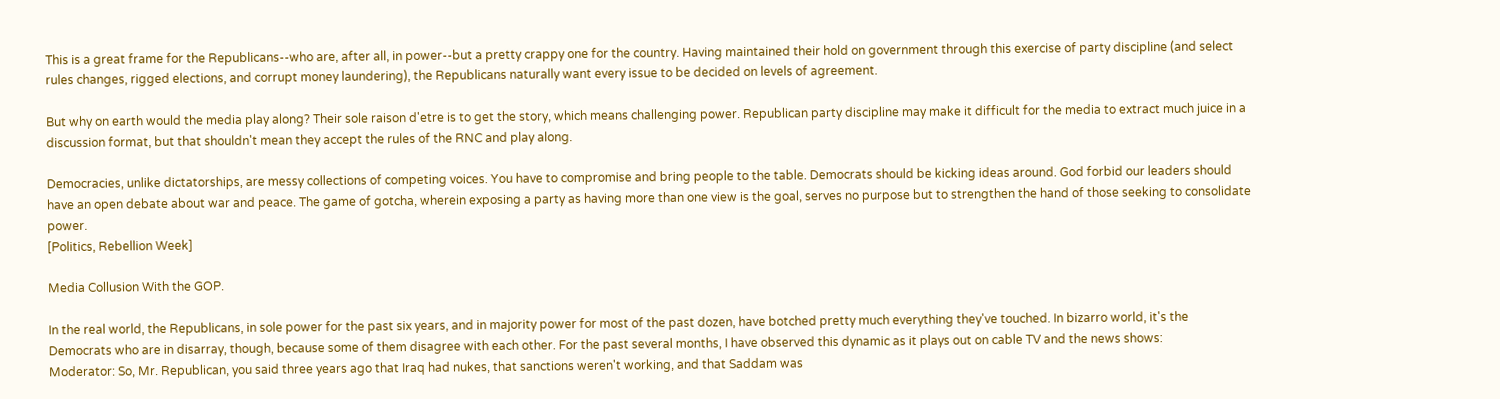This is a great frame for the Republicans--who are, after all, in power--but a pretty crappy one for the country. Having maintained their hold on government through this exercise of party discipline (and select rules changes, rigged elections, and corrupt money laundering), the Republicans naturally want every issue to be decided on levels of agreement.

But why on earth would the media play along? Their sole raison d'etre is to get the story, which means challenging power. Republican party discipline may make it difficult for the media to extract much juice in a discussion format, but that shouldn't mean they accept the rules of the RNC and play along.

Democracies, unlike dictatorships, are messy collections of competing voices. You have to compromise and bring people to the table. Democrats should be kicking ideas around. God forbid our leaders should have an open debate about war and peace. The game of gotcha, wherein exposing a party as having more than one view is the goal, serves no purpose but to strengthen the hand of those seeking to consolidate power.
[Politics, Rebellion Week]

Media Collusion With the GOP.

In the real world, the Republicans, in sole power for the past six years, and in majority power for most of the past dozen, have botched pretty much everything they've touched. In bizarro world, it's the Democrats who are in disarray, though, because some of them disagree with each other. For the past several months, I have observed this dynamic as it plays out on cable TV and the news shows:
Moderator: So, Mr. Republican, you said three years ago that Iraq had nukes, that sanctions weren't working, and that Saddam was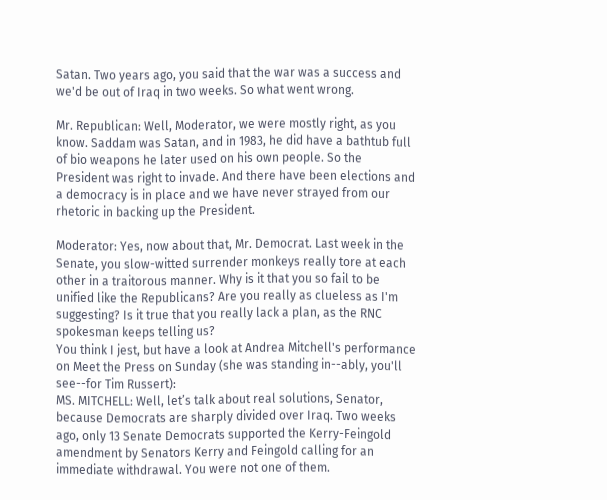Satan. Two years ago, you said that the war was a success and we'd be out of Iraq in two weeks. So what went wrong.

Mr. Republican: Well, Moderator, we were mostly right, as you know. Saddam was Satan, and in 1983, he did have a bathtub full of bio weapons he later used on his own people. So the President was right to invade. And there have been elections and a democracy is in place and we have never strayed from our rhetoric in backing up the President.

Moderator: Yes, now about that, Mr. Democrat. Last week in the Senate, you slow-witted surrender monkeys really tore at each other in a traitorous manner. Why is it that you so fail to be unified like the Republicans? Are you really as clueless as I'm suggesting? Is it true that you really lack a plan, as the RNC spokesman keeps telling us?
You think I jest, but have a look at Andrea Mitchell's performance on Meet the Press on Sunday (she was standing in--ably, you'll see--for Tim Russert):
MS. MITCHELL: Well, let’s talk about real solutions, Senator, because Democrats are sharply divided over Iraq. Two weeks ago, only 13 Senate Democrats supported the Kerry-Feingold amendment by Senators Kerry and Feingold calling for an immediate withdrawal. You were not one of them.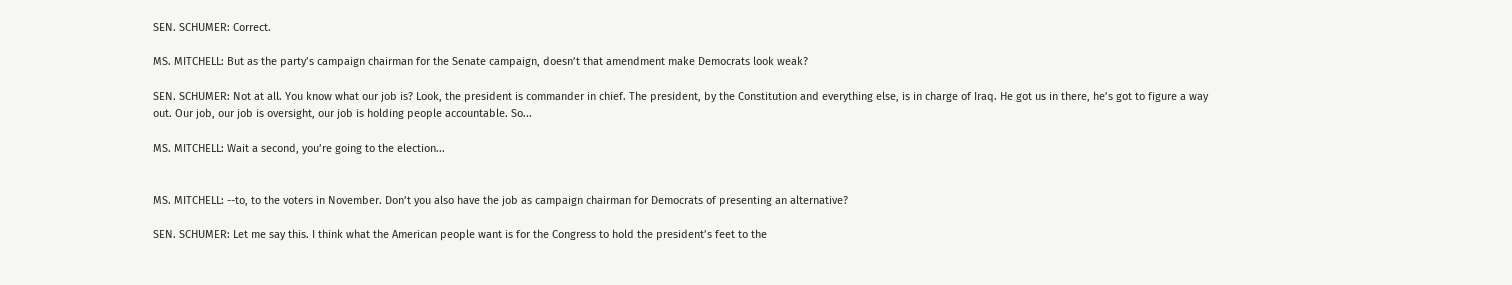SEN. SCHUMER: Correct.

MS. MITCHELL: But as the party’s campaign chairman for the Senate campaign, doesn’t that amendment make Democrats look weak?

SEN. SCHUMER: Not at all. You know what our job is? Look, the president is commander in chief. The president, by the Constitution and everything else, is in charge of Iraq. He got us in there, he’s got to figure a way out. Our job, our job is oversight, our job is holding people accountable. So...

MS. MITCHELL: Wait a second, you’re going to the election...


MS. MITCHELL: --to, to the voters in November. Don’t you also have the job as campaign chairman for Democrats of presenting an alternative?

SEN. SCHUMER: Let me say this. I think what the American people want is for the Congress to hold the president’s feet to the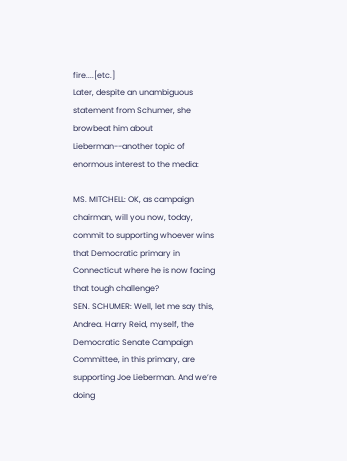fire....[etc.]
Later, despite an unambiguous statement from Schumer, she browbeat him about Lieberman--another topic of enormous interest to the media:

MS. MITCHELL: OK, as campaign chairman, will you now, today, commit to supporting whoever wins that Democratic primary in Connecticut where he is now facing that tough challenge?
SEN. SCHUMER: Well, let me say this, Andrea. Harry Reid, myself, the Democratic Senate Campaign Committee, in this primary, are supporting Joe Lieberman. And we’re doing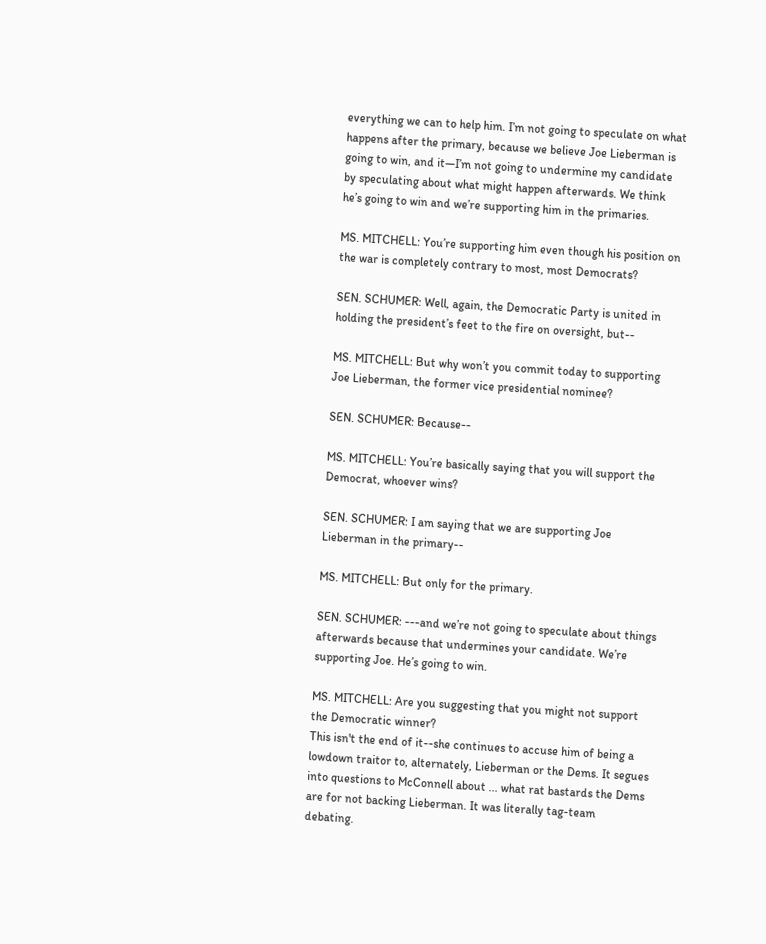everything we can to help him. I’m not going to speculate on what happens after the primary, because we believe Joe Lieberman is going to win, and it—I’m not going to undermine my candidate by speculating about what might happen afterwards. We think he’s going to win and we’re supporting him in the primaries.

MS. MITCHELL: You’re supporting him even though his position on the war is completely contrary to most, most Democrats?

SEN. SCHUMER: Well, again, the Democratic Party is united in holding the president’s feet to the fire on oversight, but--

MS. MITCHELL: But why won’t you commit today to supporting Joe Lieberman, the former vice presidential nominee?

SEN. SCHUMER: Because--

MS. MITCHELL: You’re basically saying that you will support the Democrat, whoever wins?

SEN. SCHUMER: I am saying that we are supporting Joe Lieberman in the primary--

MS. MITCHELL: But only for the primary.

SEN. SCHUMER: ---and we’re not going to speculate about things afterwards because that undermines your candidate. We’re supporting Joe. He’s going to win.

MS. MITCHELL: Are you suggesting that you might not support the Democratic winner?
This isn't the end of it--she continues to accuse him of being a lowdown traitor to, alternately, Lieberman or the Dems. It segues into questions to McConnell about ... what rat bastards the Dems are for not backing Lieberman. It was literally tag-team debating.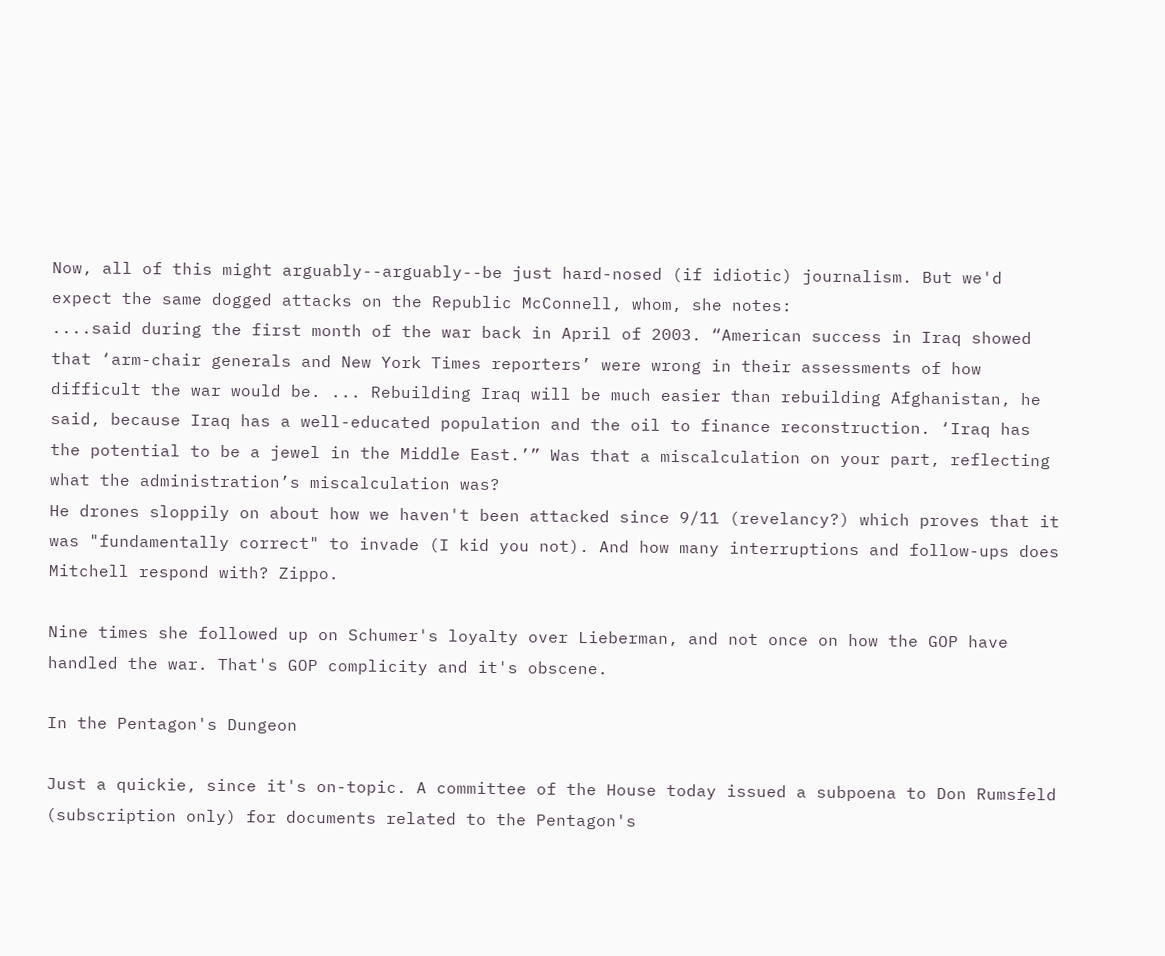Now, all of this might arguably--arguably--be just hard-nosed (if idiotic) journalism. But we'd expect the same dogged attacks on the Republic McConnell, whom, she notes:
....said during the first month of the war back in April of 2003. “American success in Iraq showed that ‘arm-chair generals and New York Times reporters’ were wrong in their assessments of how difficult the war would be. ... Rebuilding Iraq will be much easier than rebuilding Afghanistan, he said, because Iraq has a well-educated population and the oil to finance reconstruction. ‘Iraq has the potential to be a jewel in the Middle East.’” Was that a miscalculation on your part, reflecting what the administration’s miscalculation was?
He drones sloppily on about how we haven't been attacked since 9/11 (revelancy?) which proves that it was "fundamentally correct" to invade (I kid you not). And how many interruptions and follow-ups does Mitchell respond with? Zippo.

Nine times she followed up on Schumer's loyalty over Lieberman, and not once on how the GOP have handled the war. That's GOP complicity and it's obscene.

In the Pentagon's Dungeon

Just a quickie, since it's on-topic. A committee of the House today issued a subpoena to Don Rumsfeld (subscription only) for documents related to the Pentagon's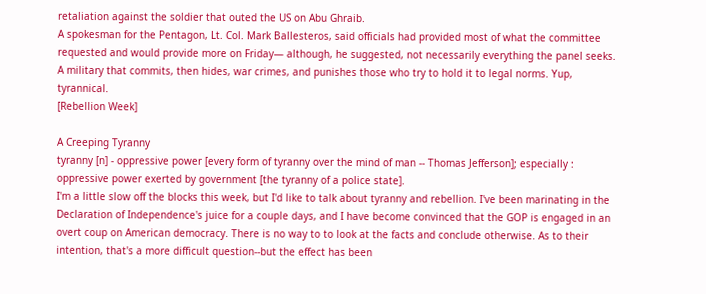retaliation against the soldier that outed the US on Abu Ghraib.
A spokesman for the Pentagon, Lt. Col. Mark Ballesteros, said officials had provided most of what the committee requested and would provide more on Friday— although, he suggested, not necessarily everything the panel seeks.
A military that commits, then hides, war crimes, and punishes those who try to hold it to legal norms. Yup, tyrannical.
[Rebellion Week]

A Creeping Tyranny
tyranny [n] - oppressive power [every form of tyranny over the mind of man -- Thomas Jefferson]; especially : oppressive power exerted by government [the tyranny of a police state].
I'm a little slow off the blocks this week, but I'd like to talk about tyranny and rebellion. I've been marinating in the Declaration of Independence's juice for a couple days, and I have become convinced that the GOP is engaged in an overt coup on American democracy. There is no way to to look at the facts and conclude otherwise. As to their intention, that's a more difficult question--but the effect has been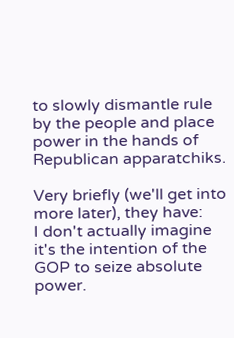to slowly dismantle rule by the people and place power in the hands of Republican apparatchiks.

Very briefly (we'll get into more later), they have:
I don't actually imagine it's the intention of the GOP to seize absolute power.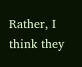Rather, I think they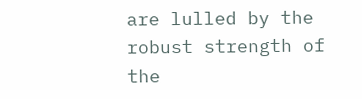are lulled by the robust strength of the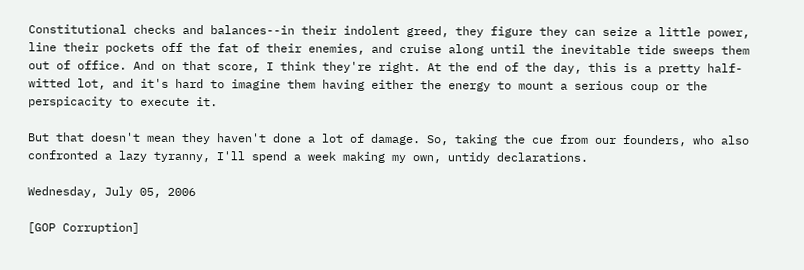Constitutional checks and balances--in their indolent greed, they figure they can seize a little power, line their pockets off the fat of their enemies, and cruise along until the inevitable tide sweeps them out of office. And on that score, I think they're right. At the end of the day, this is a pretty half-witted lot, and it's hard to imagine them having either the energy to mount a serious coup or the perspicacity to execute it.

But that doesn't mean they haven't done a lot of damage. So, taking the cue from our founders, who also confronted a lazy tyranny, I'll spend a week making my own, untidy declarations.

Wednesday, July 05, 2006

[GOP Corruption]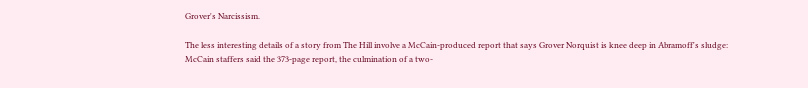Grover's Narcissism.

The less interesting details of a story from The Hill involve a McCain-produced report that says Grover Norquist is knee deep in Abramoff's sludge:
McCain staffers said the 373-page report, the culmination of a two-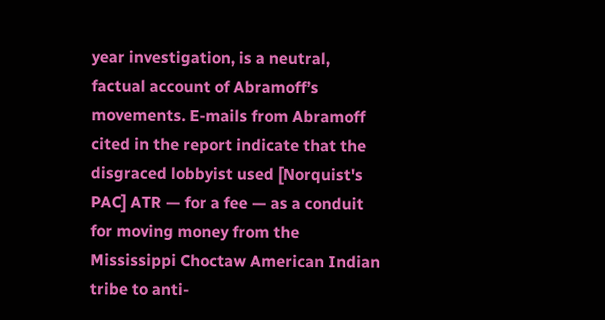year investigation, is a neutral, factual account of Abramoff’s movements. E-mails from Abramoff cited in the report indicate that the disgraced lobbyist used [Norquist's PAC] ATR — for a fee — as a conduit for moving money from the Mississippi Choctaw American Indian tribe to anti-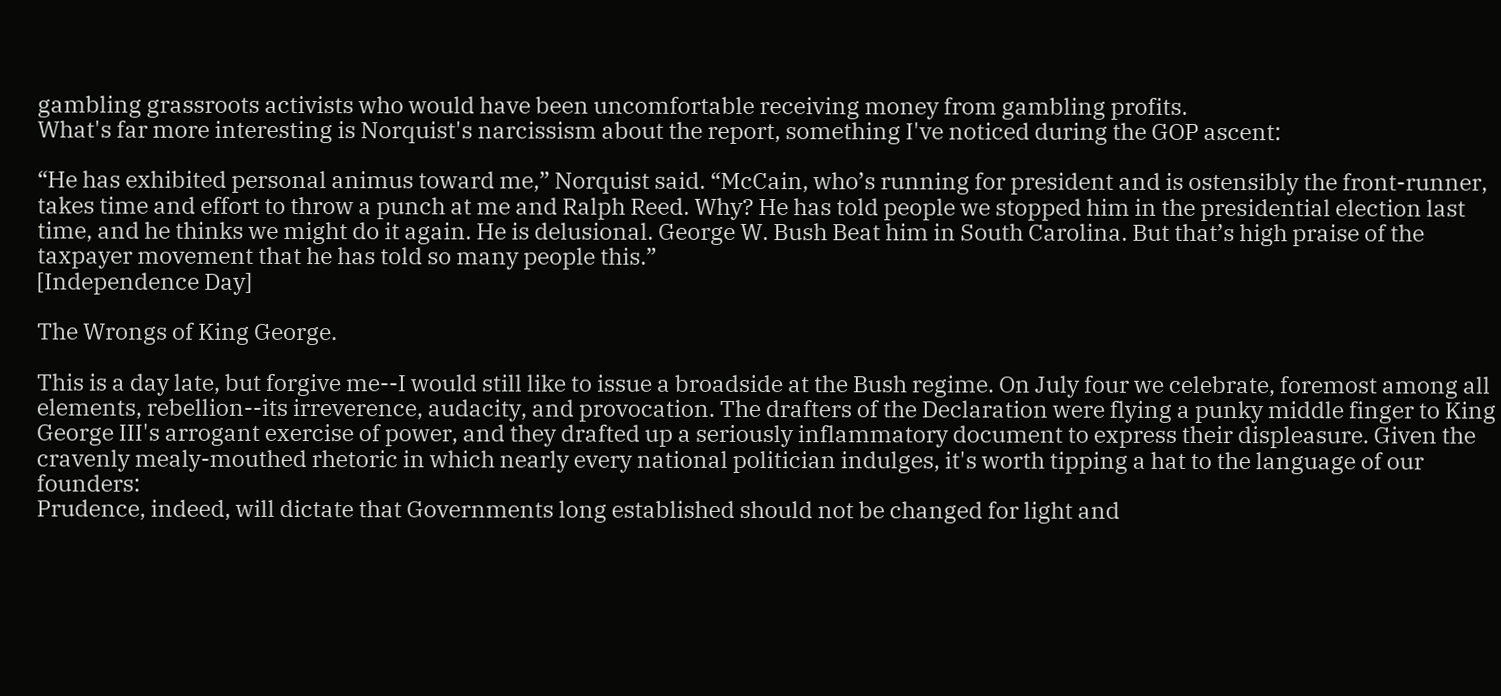gambling grassroots activists who would have been uncomfortable receiving money from gambling profits.
What's far more interesting is Norquist's narcissism about the report, something I've noticed during the GOP ascent:

“He has exhibited personal animus toward me,” Norquist said. “McCain, who’s running for president and is ostensibly the front-runner, takes time and effort to throw a punch at me and Ralph Reed. Why? He has told people we stopped him in the presidential election last time, and he thinks we might do it again. He is delusional. George W. Bush Beat him in South Carolina. But that’s high praise of the taxpayer movement that he has told so many people this.”
[Independence Day]

The Wrongs of King George.

This is a day late, but forgive me--I would still like to issue a broadside at the Bush regime. On July four we celebrate, foremost among all elements, rebellion--its irreverence, audacity, and provocation. The drafters of the Declaration were flying a punky middle finger to King George III's arrogant exercise of power, and they drafted up a seriously inflammatory document to express their displeasure. Given the cravenly mealy-mouthed rhetoric in which nearly every national politician indulges, it's worth tipping a hat to the language of our founders:
Prudence, indeed, will dictate that Governments long established should not be changed for light and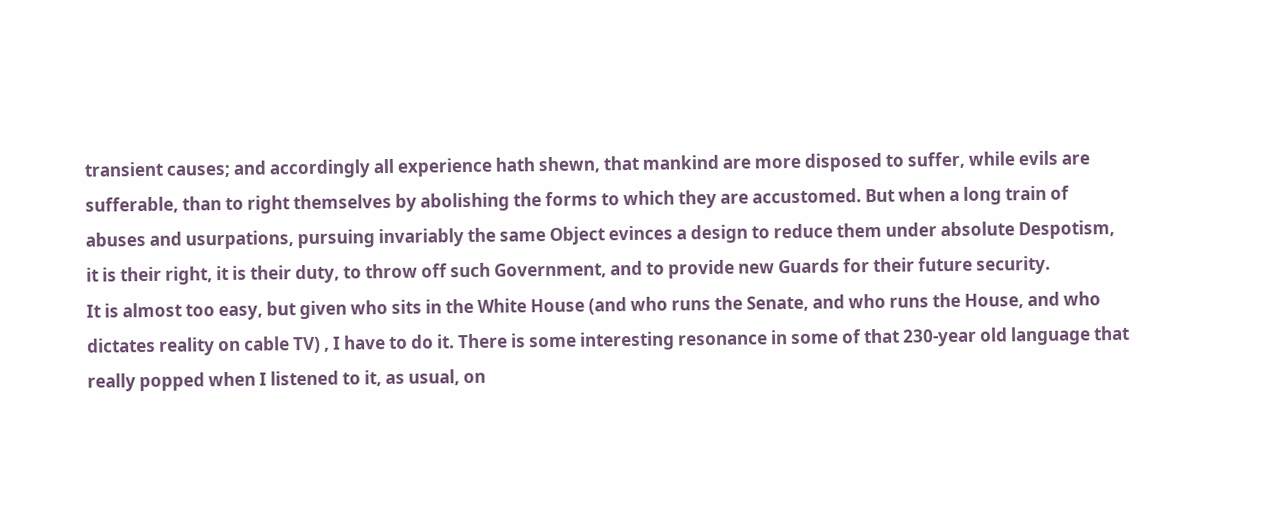transient causes; and accordingly all experience hath shewn, that mankind are more disposed to suffer, while evils are sufferable, than to right themselves by abolishing the forms to which they are accustomed. But when a long train of abuses and usurpations, pursuing invariably the same Object evinces a design to reduce them under absolute Despotism, it is their right, it is their duty, to throw off such Government, and to provide new Guards for their future security.
It is almost too easy, but given who sits in the White House (and who runs the Senate, and who runs the House, and who dictates reality on cable TV) , I have to do it. There is some interesting resonance in some of that 230-year old language that really popped when I listened to it, as usual, on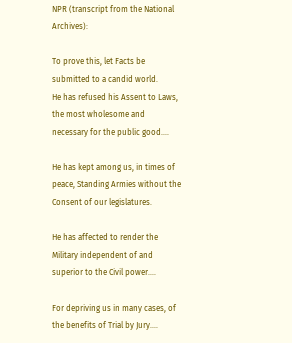NPR (transcript from the National Archives):

To prove this, let Facts be submitted to a candid world.
He has refused his Assent to Laws, the most wholesome and necessary for the public good....

He has kept among us, in times of peace, Standing Armies without the Consent of our legislatures.

He has affected to render the Military independent of and superior to the Civil power....

For depriving us in many cases, of the benefits of Trial by Jury....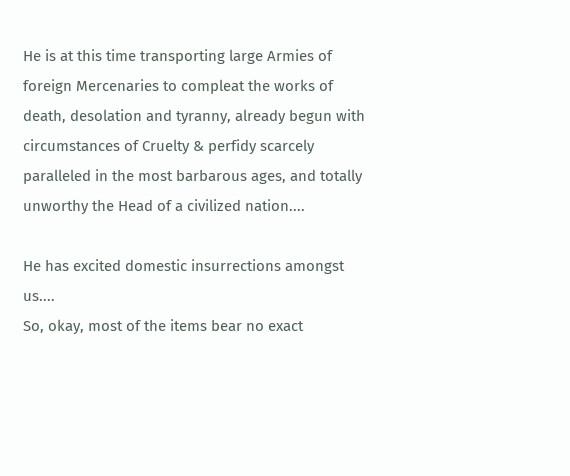He is at this time transporting large Armies of foreign Mercenaries to compleat the works of death, desolation and tyranny, already begun with circumstances of Cruelty & perfidy scarcely paralleled in the most barbarous ages, and totally unworthy the Head of a civilized nation....

He has excited domestic insurrections amongst us....
So, okay, most of the items bear no exact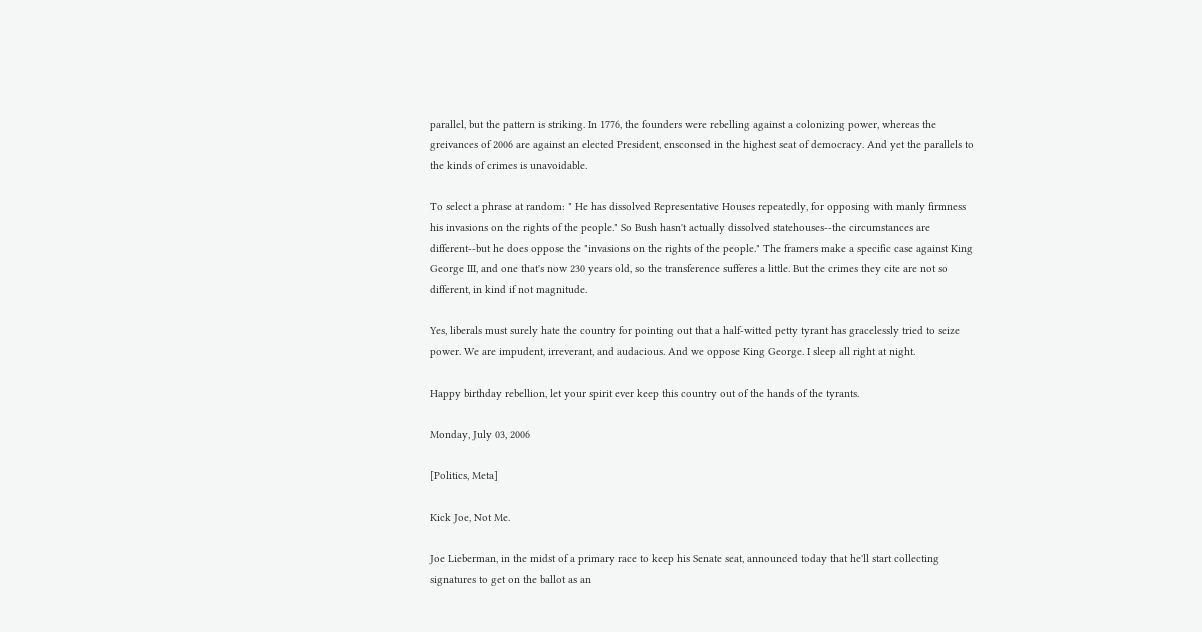parallel, but the pattern is striking. In 1776, the founders were rebelling against a colonizing power, whereas the greivances of 2006 are against an elected President, ensconsed in the highest seat of democracy. And yet the parallels to the kinds of crimes is unavoidable.

To select a phrase at random: " He has dissolved Representative Houses repeatedly, for opposing with manly firmness his invasions on the rights of the people." So Bush hasn't actually dissolved statehouses--the circumstances are different--but he does oppose the "invasions on the rights of the people." The framers make a specific case against King George III, and one that's now 230 years old, so the transference sufferes a little. But the crimes they cite are not so different, in kind if not magnitude.

Yes, liberals must surely hate the country for pointing out that a half-witted petty tyrant has gracelessly tried to seize power. We are impudent, irreverant, and audacious. And we oppose King George. I sleep all right at night.

Happy birthday rebellion, let your spirit ever keep this country out of the hands of the tyrants.

Monday, July 03, 2006

[Politics, Meta]

Kick Joe, Not Me.

Joe Lieberman, in the midst of a primary race to keep his Senate seat, announced today that he'll start collecting signatures to get on the ballot as an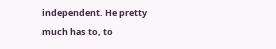independent. He pretty much has to, to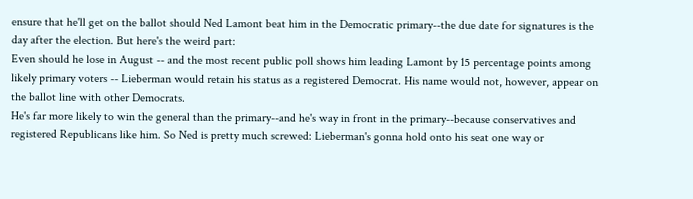ensure that he'll get on the ballot should Ned Lamont beat him in the Democratic primary--the due date for signatures is the day after the election. But here's the weird part:
Even should he lose in August -- and the most recent public poll shows him leading Lamont by 15 percentage points among likely primary voters -- Lieberman would retain his status as a registered Democrat. His name would not, however, appear on the ballot line with other Democrats.
He's far more likely to win the general than the primary--and he's way in front in the primary--because conservatives and registered Republicans like him. So Ned is pretty much screwed: Lieberman's gonna hold onto his seat one way or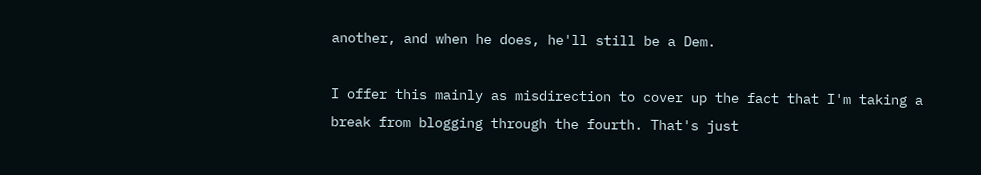another, and when he does, he'll still be a Dem.

I offer this mainly as misdirection to cover up the fact that I'm taking a break from blogging through the fourth. That's just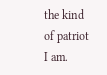the kind of patriot I am.